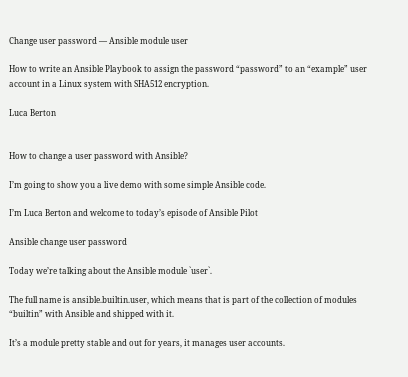Change user password — Ansible module user

How to write an Ansible Playbook to assign the password “password” to an “example” user account in a Linux system with SHA512 encryption.

Luca Berton


How to change a user password with Ansible?

I’m going to show you a live demo with some simple Ansible code.

I’m Luca Berton and welcome to today’s episode of Ansible Pilot

Ansible change user password

Today we’re talking about the Ansible module `user`.

The full name is ansible.builtin.user, which means that is part of the collection of modules “builtin” with Ansible and shipped with it.

It’s a module pretty stable and out for years, it manages user accounts.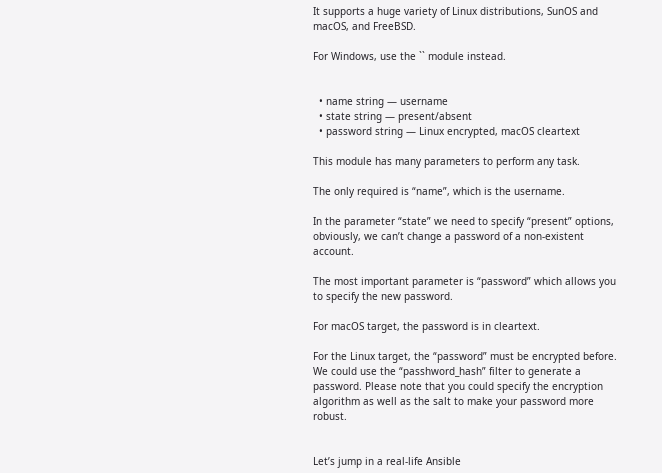It supports a huge variety of Linux distributions, SunOS and macOS, and FreeBSD.

For Windows, use the `` module instead.


  • name string — username
  • state string — present/absent
  • password string — Linux encrypted, macOS cleartext

This module has many parameters to perform any task.

The only required is “name”, which is the username.

In the parameter “state” we need to specify “present” options, obviously, we can’t change a password of a non-existent account.

The most important parameter is “password” which allows you to specify the new password.

For macOS target, the password is in cleartext.

For the Linux target, the “password” must be encrypted before. We could use the “passhword_hash” filter to generate a password. Please note that you could specify the encryption algorithm as well as the salt to make your password more robust.


Let’s jump in a real-life Ansible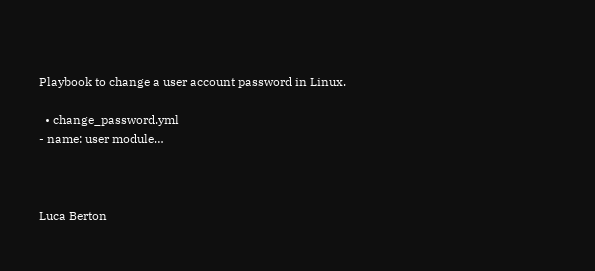Playbook to change a user account password in Linux.

  • change_password.yml
- name: user module…



Luca Berton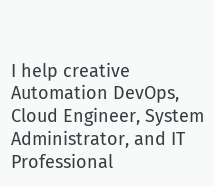I help creative Automation DevOps, Cloud Engineer, System Administrator, and IT Professional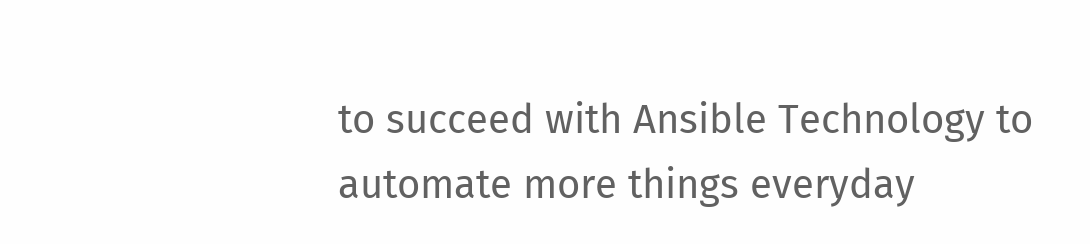to succeed with Ansible Technology to automate more things everyday